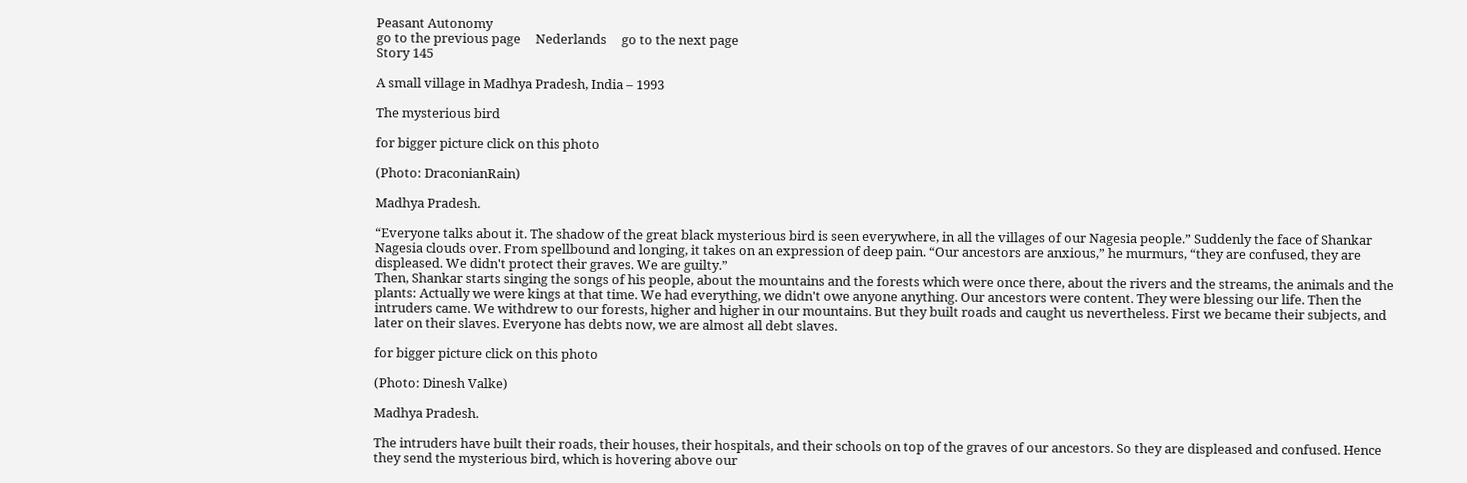Peasant Autonomy
go to the previous page     Nederlands     go to the next page
Story 145

A small village in Madhya Pradesh, India – 1993

The mysterious bird

for bigger picture click on this photo

(Photo: DraconianRain)

Madhya Pradesh.

“Everyone talks about it. The shadow of the great black mysterious bird is seen everywhere, in all the villages of our Nagesia people.” Suddenly the face of Shankar Nagesia clouds over. From spellbound and longing, it takes on an expression of deep pain. “Our ancestors are anxious,” he murmurs, “they are confused, they are displeased. We didn't protect their graves. We are guilty.”
Then, Shankar starts singing the songs of his people, about the mountains and the forests which were once there, about the rivers and the streams, the animals and the plants: Actually we were kings at that time. We had everything, we didn't owe anyone anything. Our ancestors were content. They were blessing our life. Then the intruders came. We withdrew to our forests, higher and higher in our mountains. But they built roads and caught us nevertheless. First we became their subjects, and later on their slaves. Everyone has debts now, we are almost all debt slaves.

for bigger picture click on this photo

(Photo: Dinesh Valke)

Madhya Pradesh.

The intruders have built their roads, their houses, their hospitals, and their schools on top of the graves of our ancestors. So they are displeased and confused. Hence they send the mysterious bird, which is hovering above our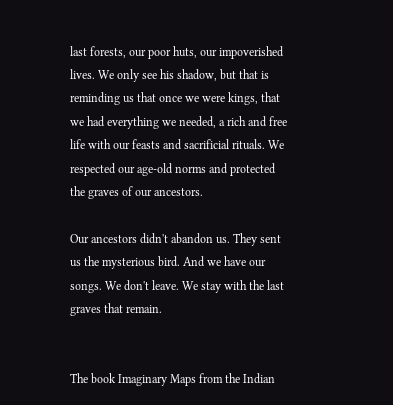last forests, our poor huts, our impoverished lives. We only see his shadow, but that is reminding us that once we were kings, that we had everything we needed, a rich and free life with our feasts and sacrificial rituals. We respected our age-old norms and protected the graves of our ancestors.

Our ancestors didn't abandon us. They sent us the mysterious bird. And we have our songs. We don't leave. We stay with the last graves that remain.


The book Imaginary Maps from the Indian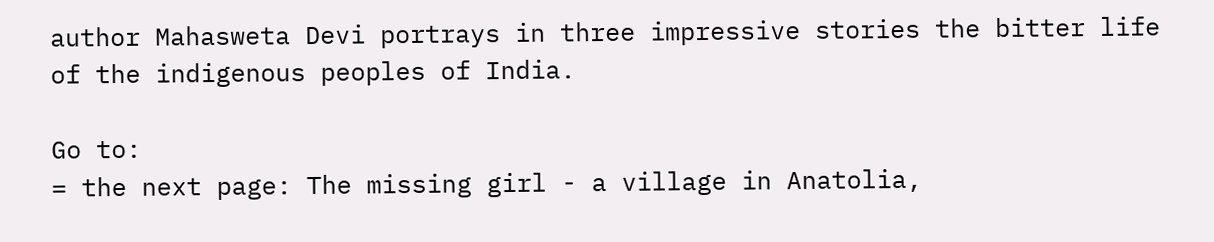author Mahasweta Devi portrays in three impressive stories the bitter life of the indigenous peoples of India.

Go to:
= the next page: The missing girl - a village in Anatolia,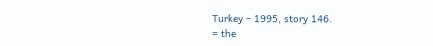Turkey – 1995, story 146.
= the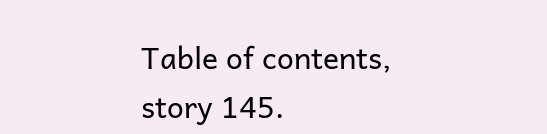Table of contents, story 145.